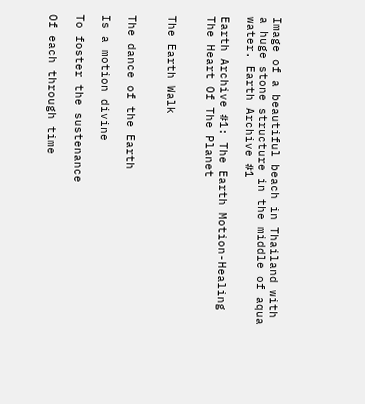Image of a beautiful beach in Thailand with a huge stone structure in the middle of aqua water. Earth Archive #1

Earth Archive #1: The Earth Motion-Healing The Heart Of The Planet


The Earth Walk


The dance of the Earth

Is a motion divine

To foster the sustenance

Of each through time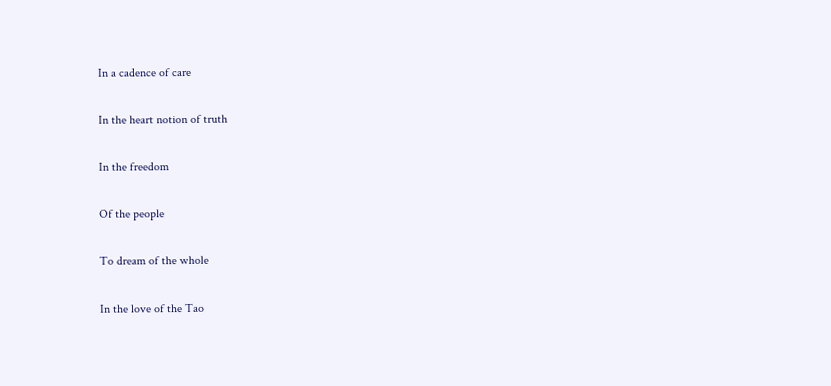In a cadence of care

In the heart notion of truth

In the freedom

Of the people

To dream of the whole

In the love of the Tao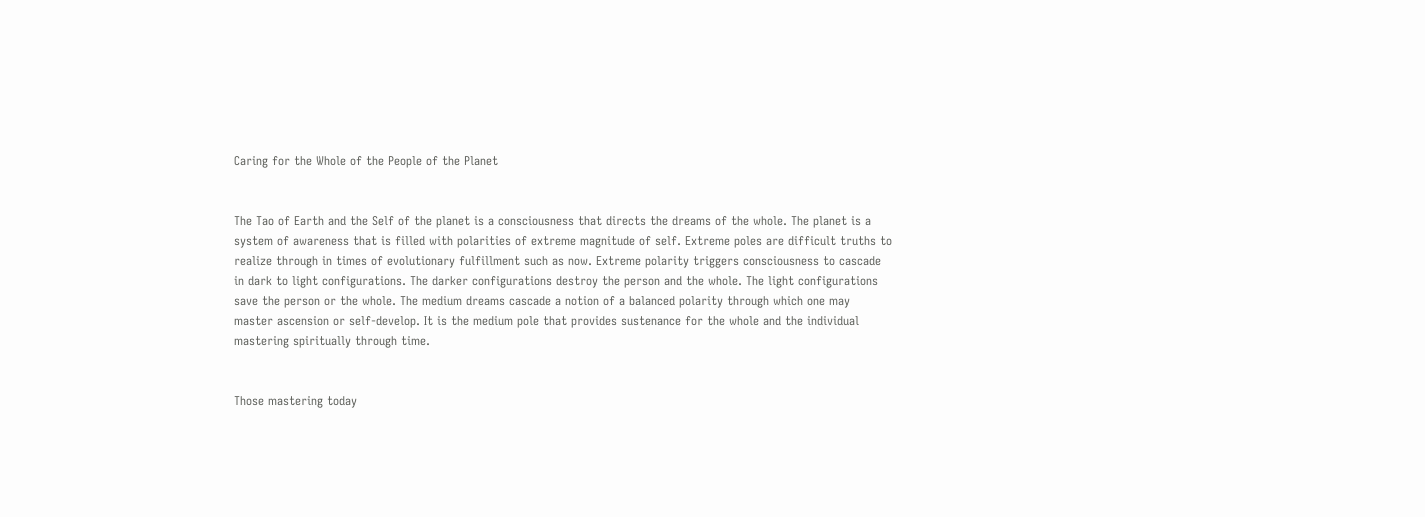Caring for the Whole of the People of the Planet


The Tao of Earth and the Self of the planet is a consciousness that directs the dreams of the whole. The planet is a system of awareness that is filled with polarities of extreme magnitude of self. Extreme poles are difficult truths to realize through in times of evolutionary fulfillment such as now. Extreme polarity triggers consciousness to cascade in dark to light configurations. The darker configurations destroy the person and the whole. The light configurations save the person or the whole. The medium dreams cascade a notion of a balanced polarity through which one may master ascension or self-develop. It is the medium pole that provides sustenance for the whole and the individual mastering spiritually through time.


Those mastering today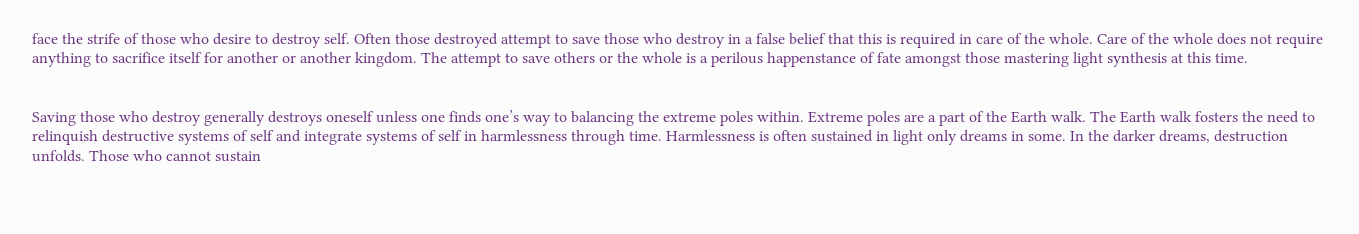face the strife of those who desire to destroy self. Often those destroyed attempt to save those who destroy in a false belief that this is required in care of the whole. Care of the whole does not require anything to sacrifice itself for another or another kingdom. The attempt to save others or the whole is a perilous happenstance of fate amongst those mastering light synthesis at this time.


Saving those who destroy generally destroys oneself unless one finds one’s way to balancing the extreme poles within. Extreme poles are a part of the Earth walk. The Earth walk fosters the need to relinquish destructive systems of self and integrate systems of self in harmlessness through time. Harmlessness is often sustained in light only dreams in some. In the darker dreams, destruction unfolds. Those who cannot sustain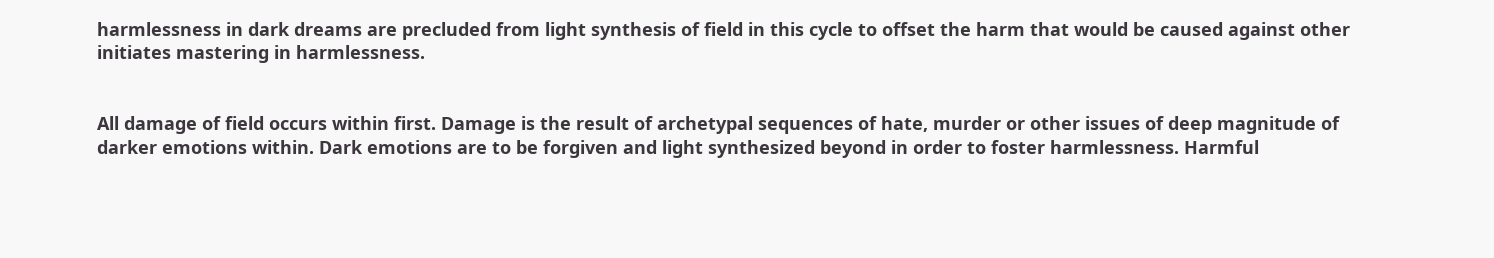harmlessness in dark dreams are precluded from light synthesis of field in this cycle to offset the harm that would be caused against other initiates mastering in harmlessness.


All damage of field occurs within first. Damage is the result of archetypal sequences of hate, murder or other issues of deep magnitude of darker emotions within. Dark emotions are to be forgiven and light synthesized beyond in order to foster harmlessness. Harmful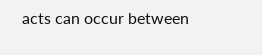acts can occur between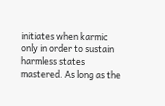initiates when karmic only in order to sustain harmless states mastered. As long as the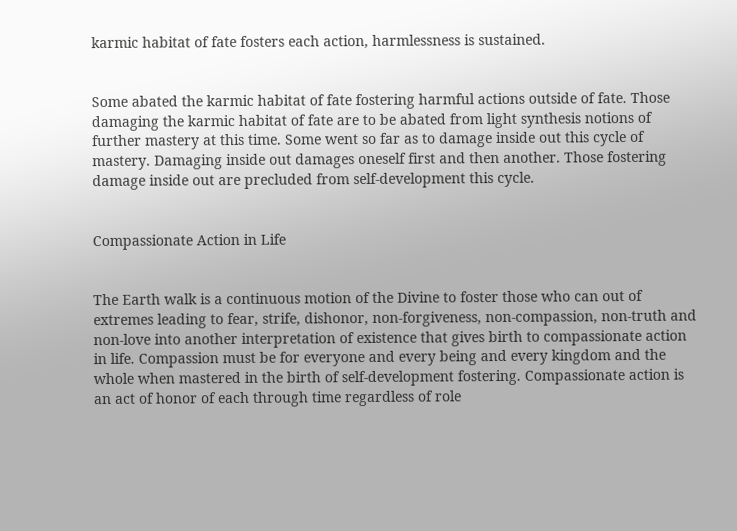karmic habitat of fate fosters each action, harmlessness is sustained.


Some abated the karmic habitat of fate fostering harmful actions outside of fate. Those damaging the karmic habitat of fate are to be abated from light synthesis notions of further mastery at this time. Some went so far as to damage inside out this cycle of mastery. Damaging inside out damages oneself first and then another. Those fostering damage inside out are precluded from self-development this cycle.


Compassionate Action in Life


The Earth walk is a continuous motion of the Divine to foster those who can out of extremes leading to fear, strife, dishonor, non-forgiveness, non-compassion, non-truth and non-love into another interpretation of existence that gives birth to compassionate action in life. Compassion must be for everyone and every being and every kingdom and the whole when mastered in the birth of self-development fostering. Compassionate action is an act of honor of each through time regardless of role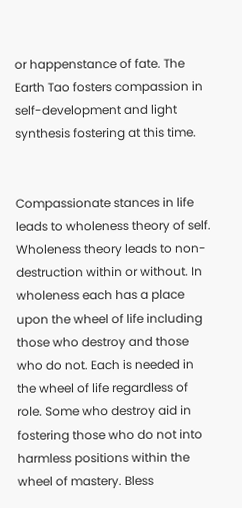or happenstance of fate. The Earth Tao fosters compassion in self-development and light synthesis fostering at this time.


Compassionate stances in life leads to wholeness theory of self. Wholeness theory leads to non-destruction within or without. In wholeness each has a place upon the wheel of life including those who destroy and those who do not. Each is needed in the wheel of life regardless of role. Some who destroy aid in fostering those who do not into harmless positions within the wheel of mastery. Bless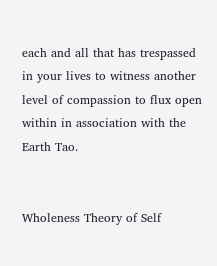each and all that has trespassed in your lives to witness another level of compassion to flux open within in association with the Earth Tao.


Wholeness Theory of Self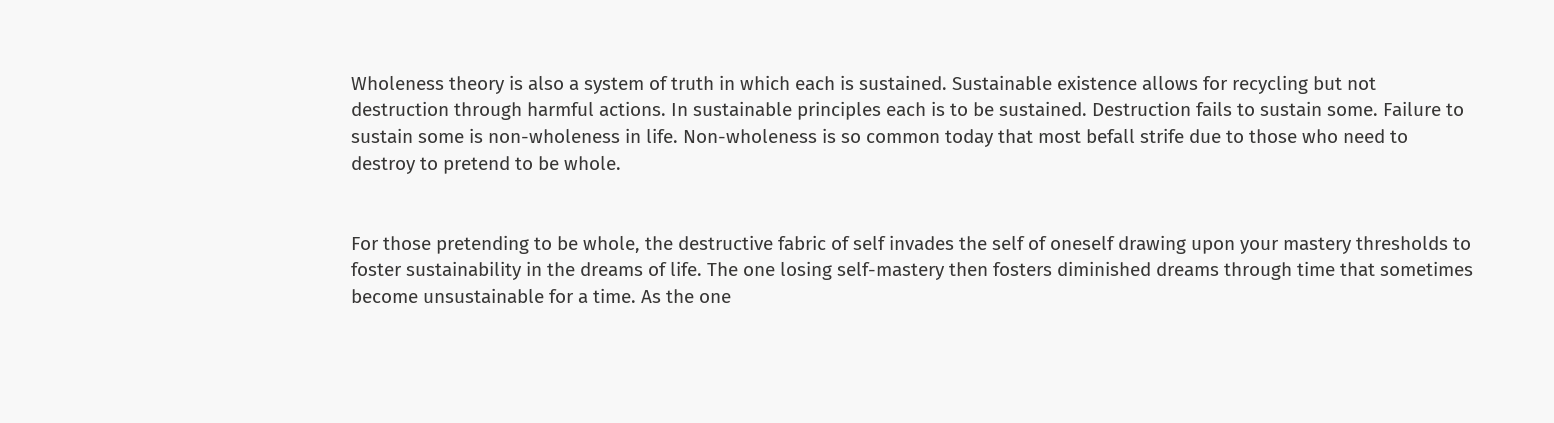Wholeness theory is also a system of truth in which each is sustained. Sustainable existence allows for recycling but not destruction through harmful actions. In sustainable principles each is to be sustained. Destruction fails to sustain some. Failure to sustain some is non-wholeness in life. Non-wholeness is so common today that most befall strife due to those who need to destroy to pretend to be whole.


For those pretending to be whole, the destructive fabric of self invades the self of oneself drawing upon your mastery thresholds to foster sustainability in the dreams of life. The one losing self-mastery then fosters diminished dreams through time that sometimes become unsustainable for a time. As the one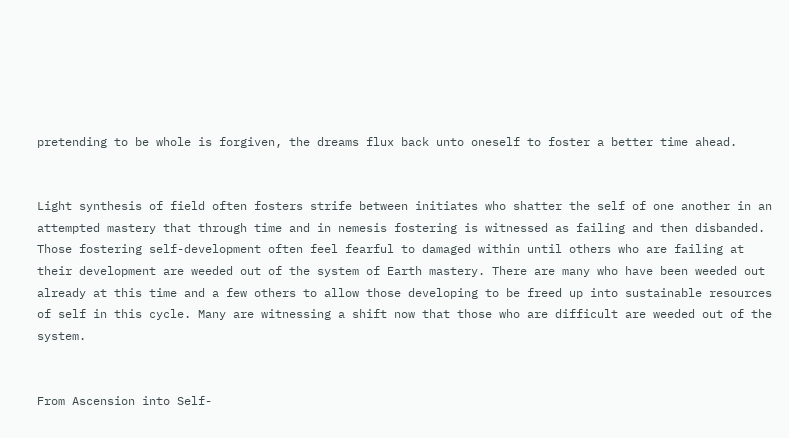pretending to be whole is forgiven, the dreams flux back unto oneself to foster a better time ahead.


Light synthesis of field often fosters strife between initiates who shatter the self of one another in an attempted mastery that through time and in nemesis fostering is witnessed as failing and then disbanded. Those fostering self-development often feel fearful to damaged within until others who are failing at their development are weeded out of the system of Earth mastery. There are many who have been weeded out already at this time and a few others to allow those developing to be freed up into sustainable resources of self in this cycle. Many are witnessing a shift now that those who are difficult are weeded out of the system.


From Ascension into Self-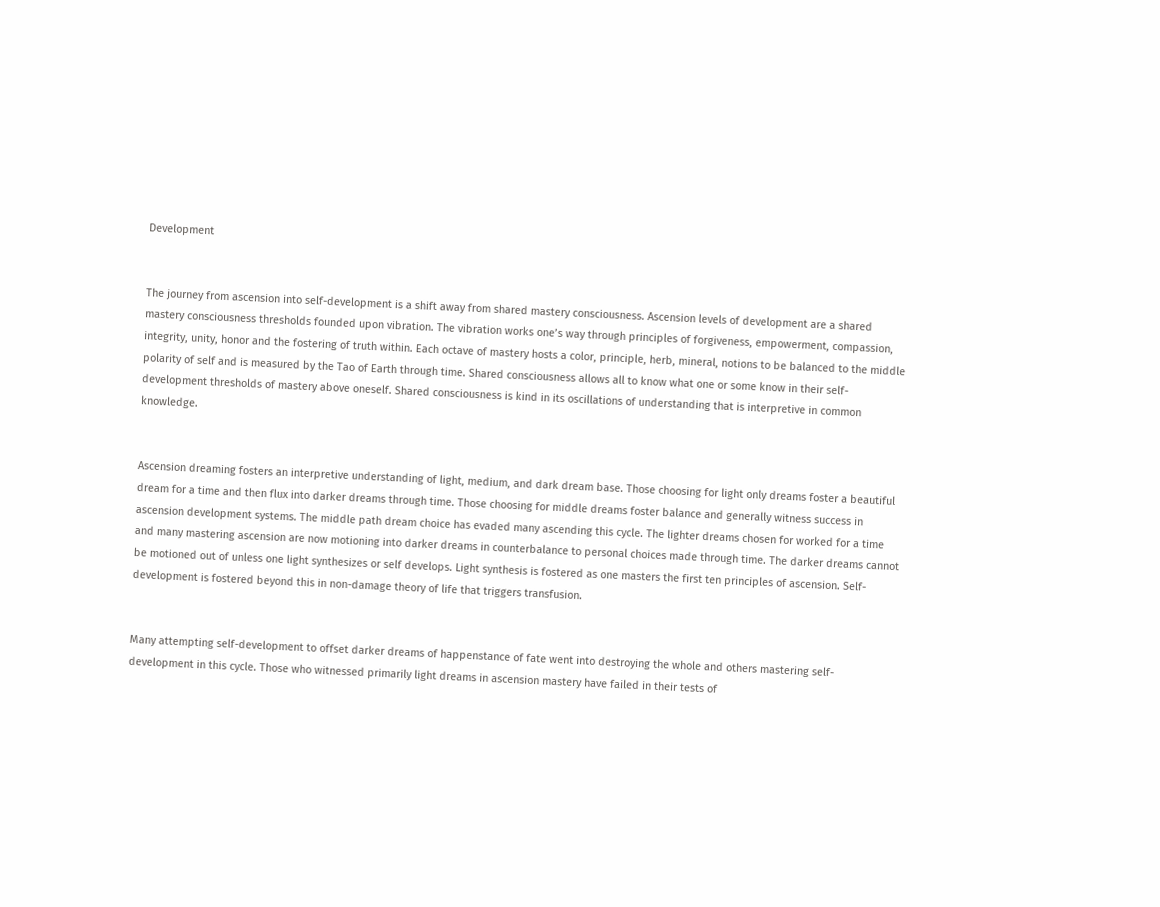Development


The journey from ascension into self-development is a shift away from shared mastery consciousness. Ascension levels of development are a shared mastery consciousness thresholds founded upon vibration. The vibration works one’s way through principles of forgiveness, empowerment, compassion, integrity, unity, honor and the fostering of truth within. Each octave of mastery hosts a color, principle, herb, mineral, notions to be balanced to the middle polarity of self and is measured by the Tao of Earth through time. Shared consciousness allows all to know what one or some know in their self-development thresholds of mastery above oneself. Shared consciousness is kind in its oscillations of understanding that is interpretive in common knowledge.


Ascension dreaming fosters an interpretive understanding of light, medium, and dark dream base. Those choosing for light only dreams foster a beautiful dream for a time and then flux into darker dreams through time. Those choosing for middle dreams foster balance and generally witness success in ascension development systems. The middle path dream choice has evaded many ascending this cycle. The lighter dreams chosen for worked for a time and many mastering ascension are now motioning into darker dreams in counterbalance to personal choices made through time. The darker dreams cannot be motioned out of unless one light synthesizes or self develops. Light synthesis is fostered as one masters the first ten principles of ascension. Self-development is fostered beyond this in non-damage theory of life that triggers transfusion.


Many attempting self-development to offset darker dreams of happenstance of fate went into destroying the whole and others mastering self-development in this cycle. Those who witnessed primarily light dreams in ascension mastery have failed in their tests of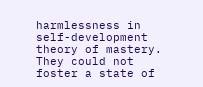harmlessness in self-development theory of mastery. They could not foster a state of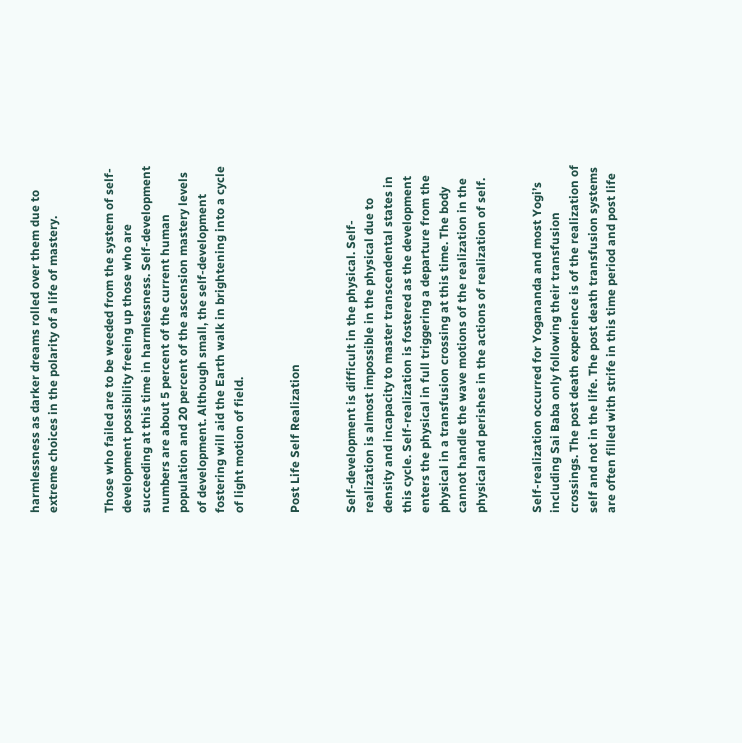harmlessness as darker dreams rolled over them due to extreme choices in the polarity of a life of mastery.


Those who failed are to be weeded from the system of self-development possibility freeing up those who are succeeding at this time in harmlessness. Self-development numbers are about 5 percent of the current human population and 20 percent of the ascension mastery levels of development. Although small, the self-development fostering will aid the Earth walk in brightening into a cycle of light motion of field.


Post Life Self Realization


Self-development is difficult in the physical. Self-realization is almost impossible in the physical due to density and incapacity to master transcendental states in this cycle. Self-realization is fostered as the development enters the physical in full triggering a departure from the physical in a transfusion crossing at this time. The body cannot handle the wave motions of the realization in the physical and perishes in the actions of realization of self.


Self-realization occurred for Yogananda and most Yogi’s including Sai Baba only following their transfusion crossings. The post death experience is of the realization of self and not in the life. The post death transfusion systems are often filled with strife in this time period and post life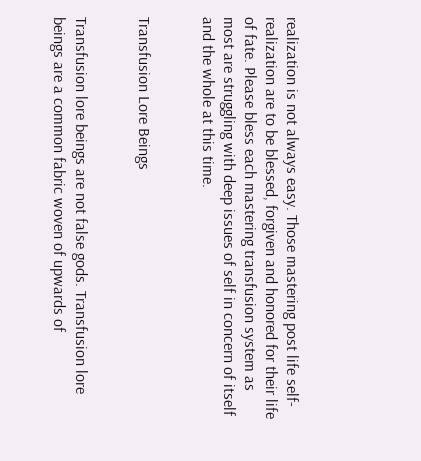realization is not always easy. Those mastering post life self-realization are to be blessed, forgiven and honored for their life of fate. Please bless each mastering transfusion system as most are struggling with deep issues of self in concern of itself and the whole at this time.


Transfusion Lore Beings


Transfusion lore beings are not false gods. Transfusion lore beings are a common fabric woven of upwards of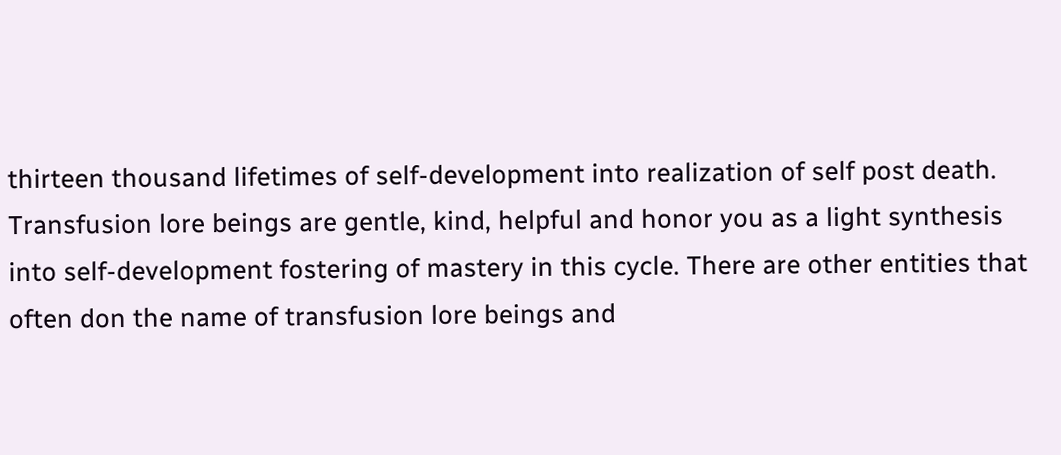thirteen thousand lifetimes of self-development into realization of self post death. Transfusion lore beings are gentle, kind, helpful and honor you as a light synthesis into self-development fostering of mastery in this cycle. There are other entities that often don the name of transfusion lore beings and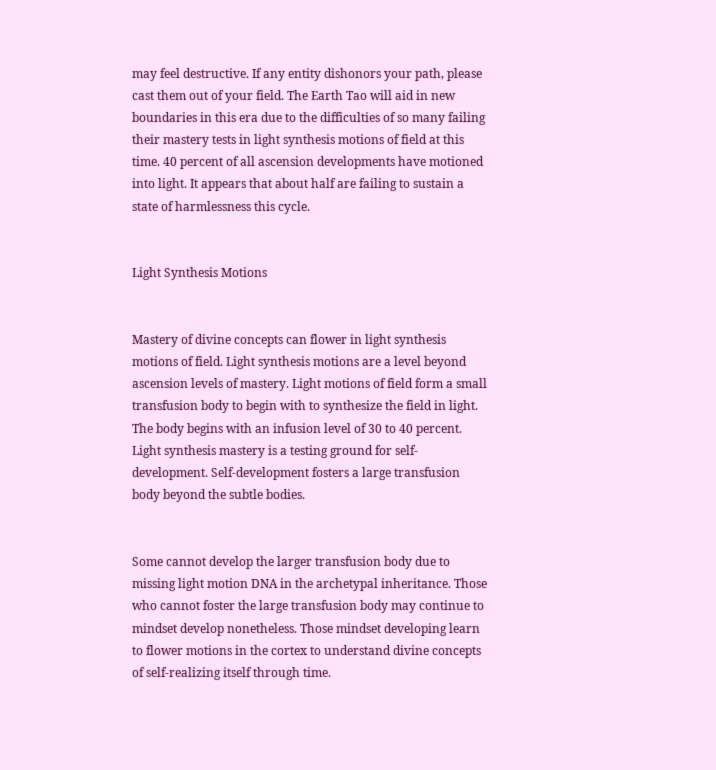may feel destructive. If any entity dishonors your path, please cast them out of your field. The Earth Tao will aid in new boundaries in this era due to the difficulties of so many failing their mastery tests in light synthesis motions of field at this time. 40 percent of all ascension developments have motioned into light. It appears that about half are failing to sustain a state of harmlessness this cycle.


Light Synthesis Motions


Mastery of divine concepts can flower in light synthesis motions of field. Light synthesis motions are a level beyond ascension levels of mastery. Light motions of field form a small transfusion body to begin with to synthesize the field in light. The body begins with an infusion level of 30 to 40 percent. Light synthesis mastery is a testing ground for self-development. Self-development fosters a large transfusion body beyond the subtle bodies.


Some cannot develop the larger transfusion body due to missing light motion DNA in the archetypal inheritance. Those who cannot foster the large transfusion body may continue to mindset develop nonetheless. Those mindset developing learn to flower motions in the cortex to understand divine concepts of self-realizing itself through time.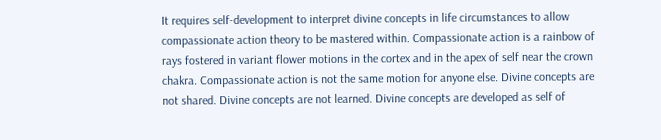It requires self-development to interpret divine concepts in life circumstances to allow compassionate action theory to be mastered within. Compassionate action is a rainbow of rays fostered in variant flower motions in the cortex and in the apex of self near the crown chakra. Compassionate action is not the same motion for anyone else. Divine concepts are not shared. Divine concepts are not learned. Divine concepts are developed as self of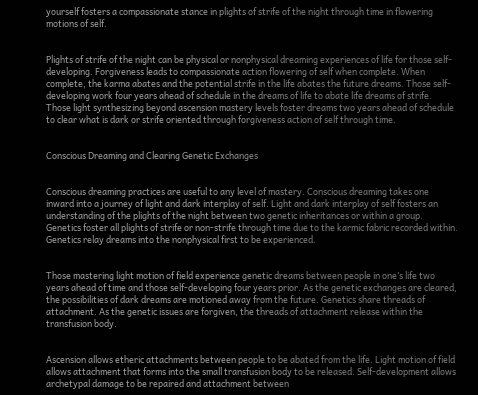yourself fosters a compassionate stance in plights of strife of the night through time in flowering motions of self.


Plights of strife of the night can be physical or nonphysical dreaming experiences of life for those self-developing. Forgiveness leads to compassionate action flowering of self when complete. When complete, the karma abates and the potential strife in the life abates the future dreams. Those self-developing work four years ahead of schedule in the dreams of life to abate life dreams of strife. Those light synthesizing beyond ascension mastery levels foster dreams two years ahead of schedule to clear what is dark or strife oriented through forgiveness action of self through time.


Conscious Dreaming and Clearing Genetic Exchanges


Conscious dreaming practices are useful to any level of mastery. Conscious dreaming takes one inward into a journey of light and dark interplay of self. Light and dark interplay of self fosters an understanding of the plights of the night between two genetic inheritances or within a group. Genetics foster all plights of strife or non-strife through time due to the karmic fabric recorded within. Genetics relay dreams into the nonphysical first to be experienced.


Those mastering light motion of field experience genetic dreams between people in one’s life two years ahead of time and those self-developing four years prior. As the genetic exchanges are cleared, the possibilities of dark dreams are motioned away from the future. Genetics share threads of attachment. As the genetic issues are forgiven, the threads of attachment release within the transfusion body.


Ascension allows etheric attachments between people to be abated from the life. Light motion of field allows attachment that forms into the small transfusion body to be released. Self-development allows archetypal damage to be repaired and attachment between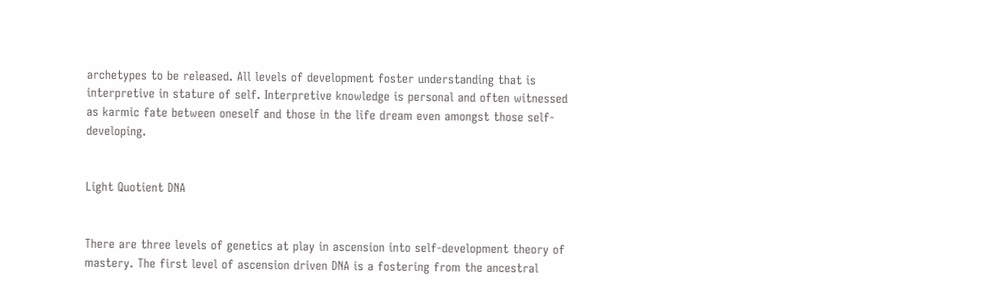archetypes to be released. All levels of development foster understanding that is interpretive in stature of self. Interpretive knowledge is personal and often witnessed as karmic fate between oneself and those in the life dream even amongst those self-developing.


Light Quotient DNA


There are three levels of genetics at play in ascension into self-development theory of mastery. The first level of ascension driven DNA is a fostering from the ancestral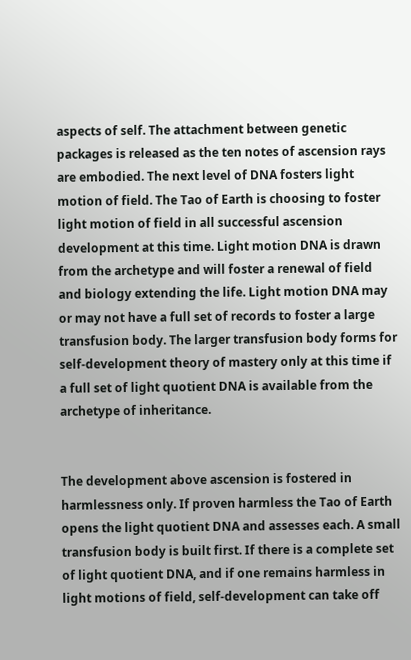aspects of self. The attachment between genetic packages is released as the ten notes of ascension rays are embodied. The next level of DNA fosters light motion of field. The Tao of Earth is choosing to foster light motion of field in all successful ascension development at this time. Light motion DNA is drawn from the archetype and will foster a renewal of field and biology extending the life. Light motion DNA may or may not have a full set of records to foster a large transfusion body. The larger transfusion body forms for self-development theory of mastery only at this time if a full set of light quotient DNA is available from the archetype of inheritance.


The development above ascension is fostered in harmlessness only. If proven harmless the Tao of Earth opens the light quotient DNA and assesses each. A small transfusion body is built first. If there is a complete set of light quotient DNA, and if one remains harmless in light motions of field, self-development can take off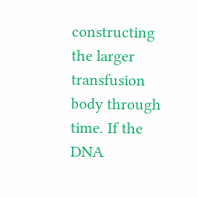constructing the larger transfusion body through time. If the DNA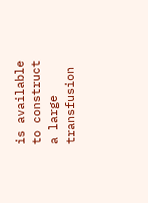is available to construct a large transfusion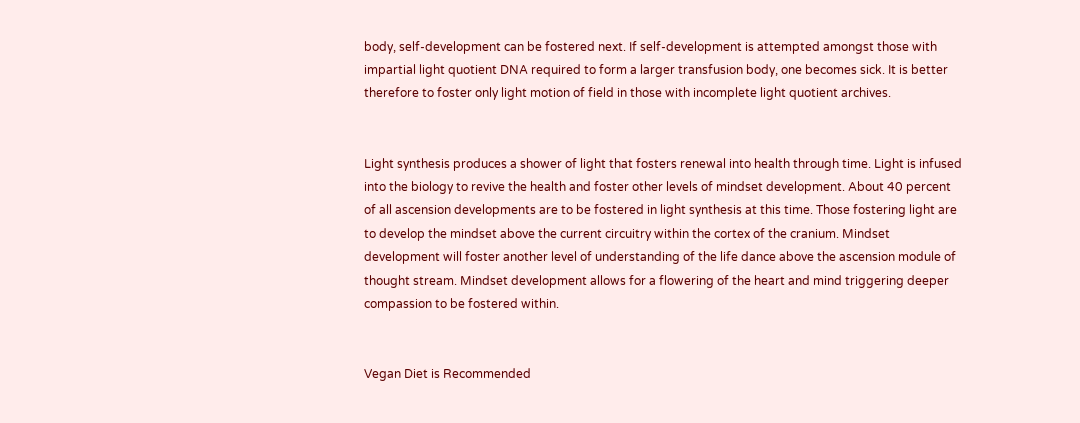body, self-development can be fostered next. If self-development is attempted amongst those with impartial light quotient DNA required to form a larger transfusion body, one becomes sick. It is better therefore to foster only light motion of field in those with incomplete light quotient archives.


Light synthesis produces a shower of light that fosters renewal into health through time. Light is infused into the biology to revive the health and foster other levels of mindset development. About 40 percent of all ascension developments are to be fostered in light synthesis at this time. Those fostering light are to develop the mindset above the current circuitry within the cortex of the cranium. Mindset development will foster another level of understanding of the life dance above the ascension module of thought stream. Mindset development allows for a flowering of the heart and mind triggering deeper compassion to be fostered within.


Vegan Diet is Recommended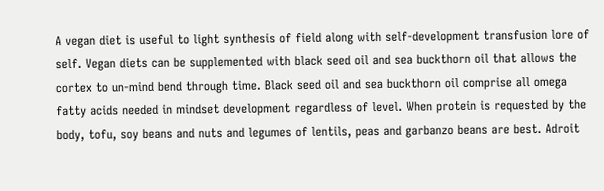A vegan diet is useful to light synthesis of field along with self-development transfusion lore of self. Vegan diets can be supplemented with black seed oil and sea buckthorn oil that allows the cortex to un-mind bend through time. Black seed oil and sea buckthorn oil comprise all omega fatty acids needed in mindset development regardless of level. When protein is requested by the body, tofu, soy beans and nuts and legumes of lentils, peas and garbanzo beans are best. Adroit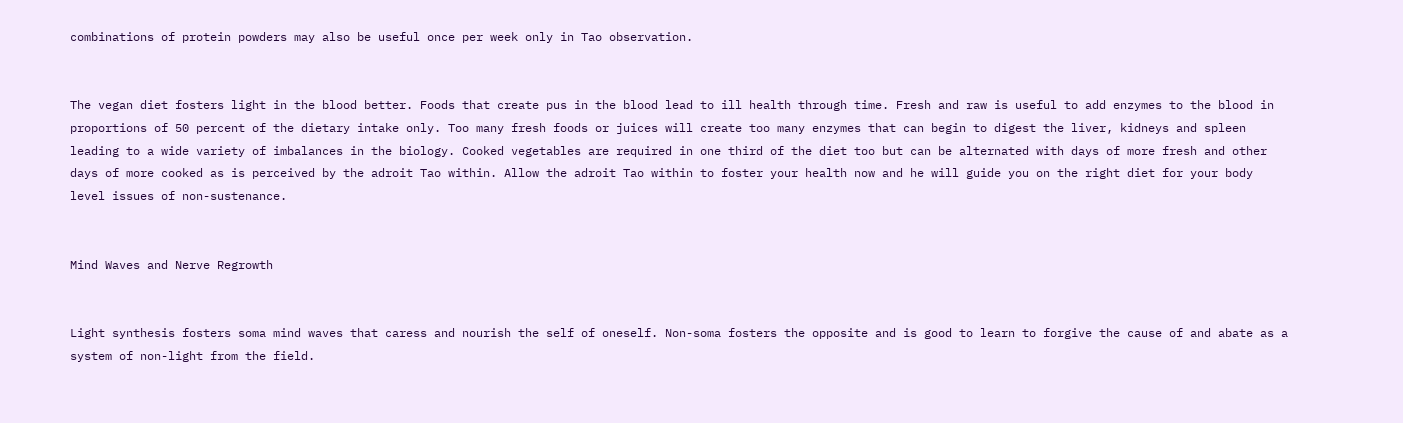combinations of protein powders may also be useful once per week only in Tao observation.


The vegan diet fosters light in the blood better. Foods that create pus in the blood lead to ill health through time. Fresh and raw is useful to add enzymes to the blood in proportions of 50 percent of the dietary intake only. Too many fresh foods or juices will create too many enzymes that can begin to digest the liver, kidneys and spleen leading to a wide variety of imbalances in the biology. Cooked vegetables are required in one third of the diet too but can be alternated with days of more fresh and other days of more cooked as is perceived by the adroit Tao within. Allow the adroit Tao within to foster your health now and he will guide you on the right diet for your body level issues of non-sustenance.


Mind Waves and Nerve Regrowth


Light synthesis fosters soma mind waves that caress and nourish the self of oneself. Non-soma fosters the opposite and is good to learn to forgive the cause of and abate as a system of non-light from the field.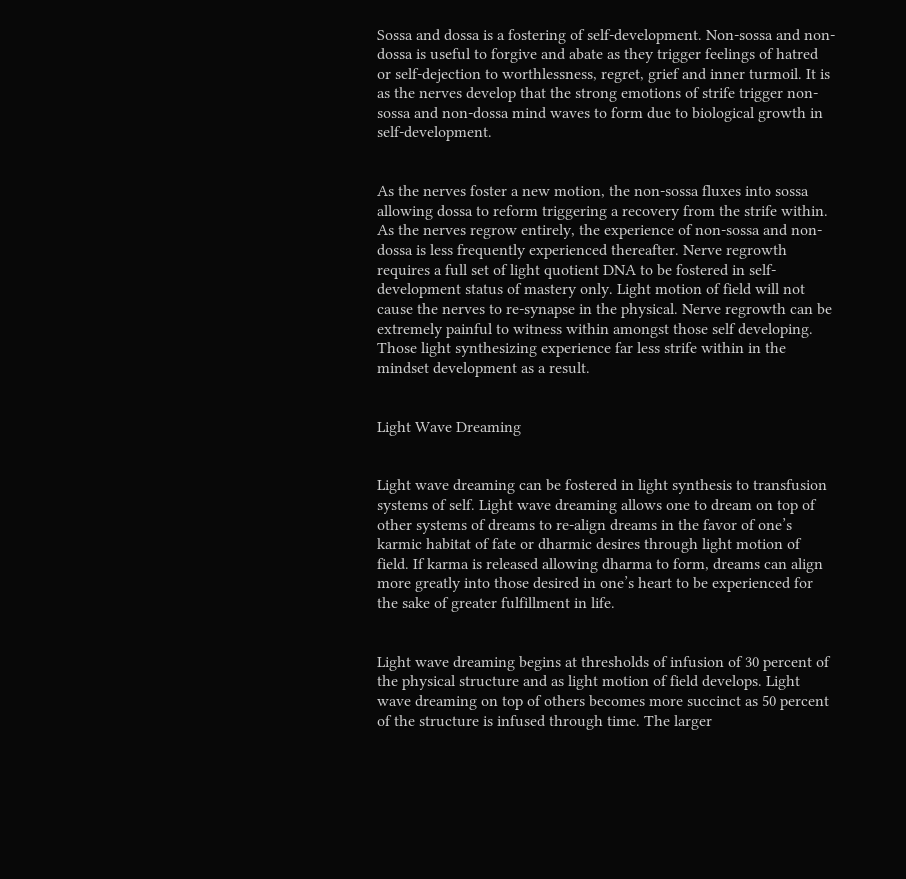Sossa and dossa is a fostering of self-development. Non-sossa and non-dossa is useful to forgive and abate as they trigger feelings of hatred or self-dejection to worthlessness, regret, grief and inner turmoil. It is as the nerves develop that the strong emotions of strife trigger non-sossa and non-dossa mind waves to form due to biological growth in self-development.


As the nerves foster a new motion, the non-sossa fluxes into sossa allowing dossa to reform triggering a recovery from the strife within. As the nerves regrow entirely, the experience of non-sossa and non-dossa is less frequently experienced thereafter. Nerve regrowth requires a full set of light quotient DNA to be fostered in self-development status of mastery only. Light motion of field will not cause the nerves to re-synapse in the physical. Nerve regrowth can be extremely painful to witness within amongst those self developing. Those light synthesizing experience far less strife within in the mindset development as a result.


Light Wave Dreaming


Light wave dreaming can be fostered in light synthesis to transfusion systems of self. Light wave dreaming allows one to dream on top of other systems of dreams to re-align dreams in the favor of one’s karmic habitat of fate or dharmic desires through light motion of field. If karma is released allowing dharma to form, dreams can align more greatly into those desired in one’s heart to be experienced for the sake of greater fulfillment in life.


Light wave dreaming begins at thresholds of infusion of 30 percent of the physical structure and as light motion of field develops. Light wave dreaming on top of others becomes more succinct as 50 percent of the structure is infused through time. The larger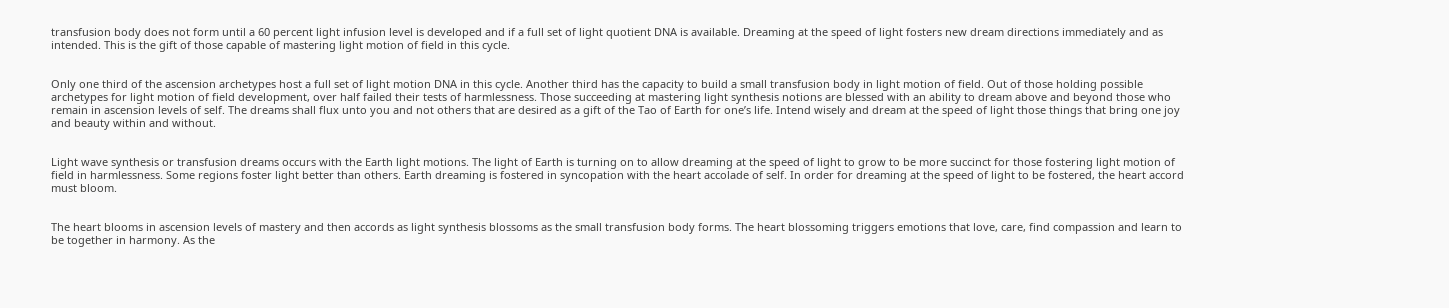transfusion body does not form until a 60 percent light infusion level is developed and if a full set of light quotient DNA is available. Dreaming at the speed of light fosters new dream directions immediately and as intended. This is the gift of those capable of mastering light motion of field in this cycle.


Only one third of the ascension archetypes host a full set of light motion DNA in this cycle. Another third has the capacity to build a small transfusion body in light motion of field. Out of those holding possible archetypes for light motion of field development, over half failed their tests of harmlessness. Those succeeding at mastering light synthesis notions are blessed with an ability to dream above and beyond those who remain in ascension levels of self. The dreams shall flux unto you and not others that are desired as a gift of the Tao of Earth for one’s life. Intend wisely and dream at the speed of light those things that bring one joy and beauty within and without.


Light wave synthesis or transfusion dreams occurs with the Earth light motions. The light of Earth is turning on to allow dreaming at the speed of light to grow to be more succinct for those fostering light motion of field in harmlessness. Some regions foster light better than others. Earth dreaming is fostered in syncopation with the heart accolade of self. In order for dreaming at the speed of light to be fostered, the heart accord must bloom.


The heart blooms in ascension levels of mastery and then accords as light synthesis blossoms as the small transfusion body forms. The heart blossoming triggers emotions that love, care, find compassion and learn to be together in harmony. As the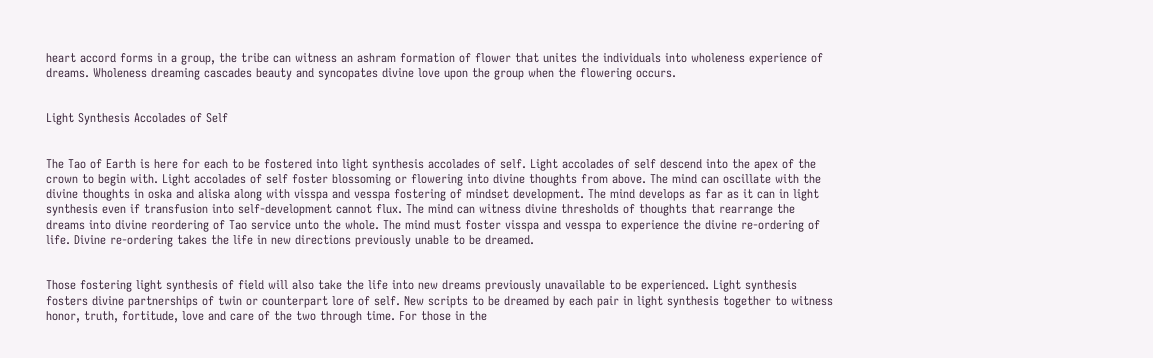heart accord forms in a group, the tribe can witness an ashram formation of flower that unites the individuals into wholeness experience of dreams. Wholeness dreaming cascades beauty and syncopates divine love upon the group when the flowering occurs.


Light Synthesis Accolades of Self


The Tao of Earth is here for each to be fostered into light synthesis accolades of self. Light accolades of self descend into the apex of the crown to begin with. Light accolades of self foster blossoming or flowering into divine thoughts from above. The mind can oscillate with the divine thoughts in oska and aliska along with visspa and vesspa fostering of mindset development. The mind develops as far as it can in light synthesis even if transfusion into self-development cannot flux. The mind can witness divine thresholds of thoughts that rearrange the dreams into divine reordering of Tao service unto the whole. The mind must foster visspa and vesspa to experience the divine re-ordering of life. Divine re-ordering takes the life in new directions previously unable to be dreamed.


Those fostering light synthesis of field will also take the life into new dreams previously unavailable to be experienced. Light synthesis fosters divine partnerships of twin or counterpart lore of self. New scripts to be dreamed by each pair in light synthesis together to witness honor, truth, fortitude, love and care of the two through time. For those in the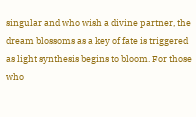singular and who wish a divine partner, the dream blossoms as a key of fate is triggered as light synthesis begins to bloom. For those who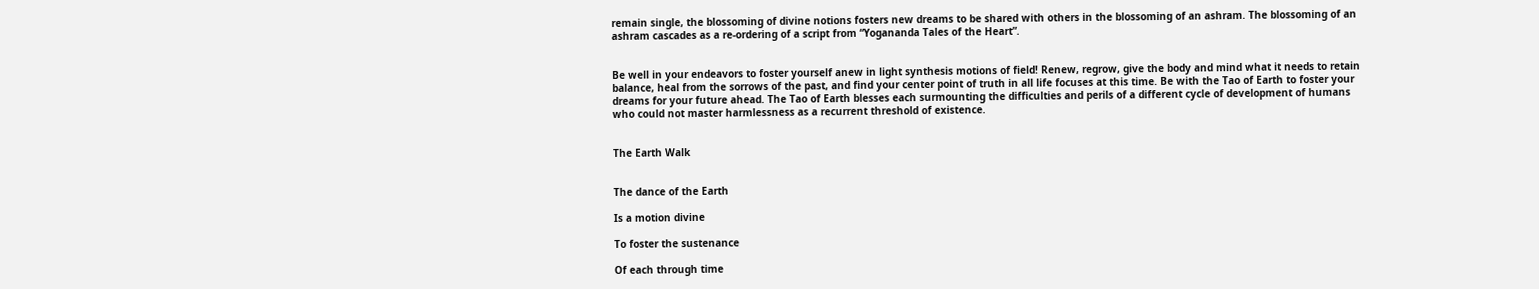remain single, the blossoming of divine notions fosters new dreams to be shared with others in the blossoming of an ashram. The blossoming of an ashram cascades as a re-ordering of a script from “Yogananda Tales of the Heart”.


Be well in your endeavors to foster yourself anew in light synthesis motions of field! Renew, regrow, give the body and mind what it needs to retain balance, heal from the sorrows of the past, and find your center point of truth in all life focuses at this time. Be with the Tao of Earth to foster your dreams for your future ahead. The Tao of Earth blesses each surmounting the difficulties and perils of a different cycle of development of humans who could not master harmlessness as a recurrent threshold of existence.


The Earth Walk


The dance of the Earth

Is a motion divine

To foster the sustenance

Of each through time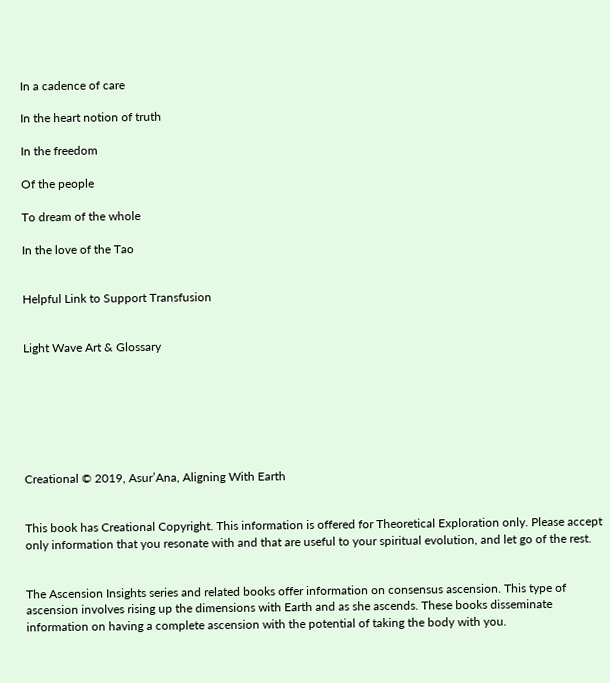In a cadence of care

In the heart notion of truth

In the freedom

Of the people

To dream of the whole

In the love of the Tao


Helpful Link to Support Transfusion


Light Wave Art & Glossary







Creational © 2019, Asur’Ana, Aligning With Earth


This book has Creational Copyright. This information is offered for Theoretical Exploration only. Please accept only information that you resonate with and that are useful to your spiritual evolution, and let go of the rest.


The Ascension Insights series and related books offer information on consensus ascension. This type of ascension involves rising up the dimensions with Earth and as she ascends. These books disseminate information on having a complete ascension with the potential of taking the body with you.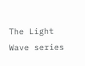The Light Wave series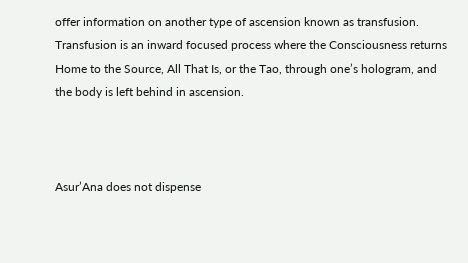offer information on another type of ascension known as transfusion. Transfusion is an inward focused process where the Consciousness returns Home to the Source, All That Is, or the Tao, through one’s hologram, and the body is left behind in ascension.



Asur’Ana does not dispense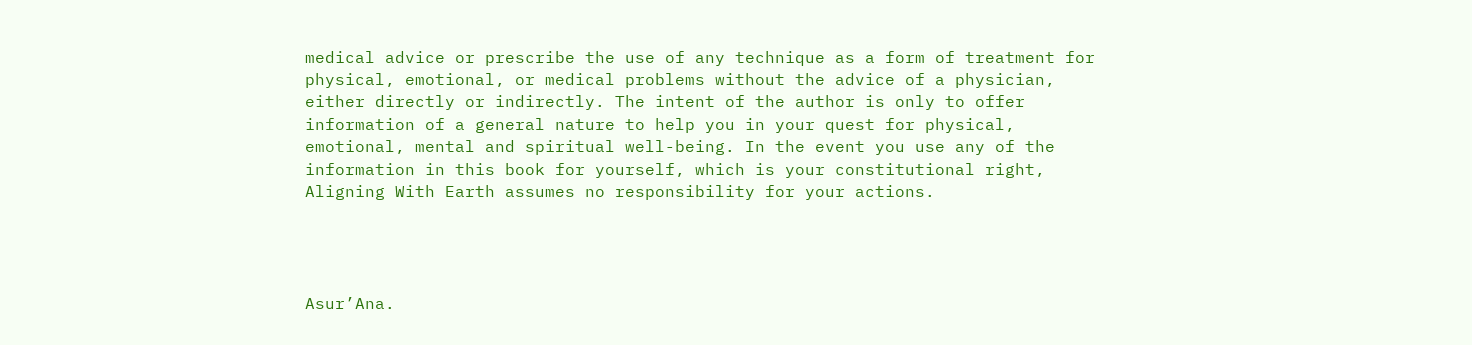medical advice or prescribe the use of any technique as a form of treatment for physical, emotional, or medical problems without the advice of a physician, either directly or indirectly. The intent of the author is only to offer information of a general nature to help you in your quest for physical, emotional, mental and spiritual well-being. In the event you use any of the information in this book for yourself, which is your constitutional right, Aligning With Earth assumes no responsibility for your actions.




Asur’Ana.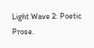Light Wave 2: Poetic Prose.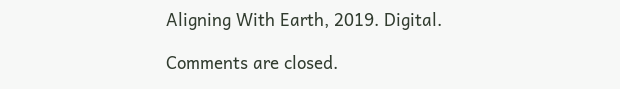Aligning With Earth, 2019. Digital.

Comments are closed.